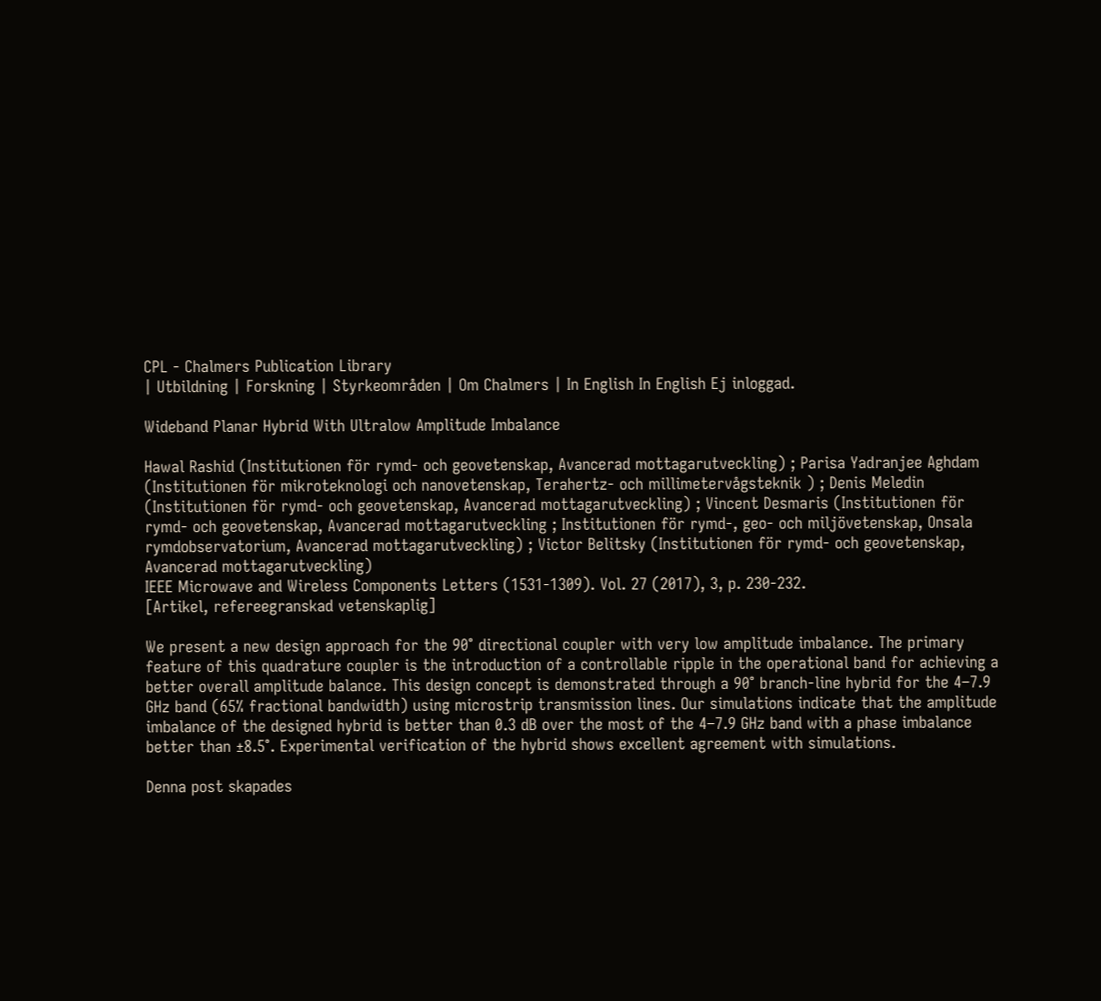CPL - Chalmers Publication Library
| Utbildning | Forskning | Styrkeområden | Om Chalmers | In English In English Ej inloggad.

Wideband Planar Hybrid With Ultralow Amplitude Imbalance

Hawal Rashid (Institutionen för rymd- och geovetenskap, Avancerad mottagarutveckling) ; Parisa Yadranjee Aghdam (Institutionen för mikroteknologi och nanovetenskap, Terahertz- och millimetervågsteknik ) ; Denis Meledin (Institutionen för rymd- och geovetenskap, Avancerad mottagarutveckling) ; Vincent Desmaris (Institutionen för rymd- och geovetenskap, Avancerad mottagarutveckling ; Institutionen för rymd-, geo- och miljövetenskap, Onsala rymdobservatorium, Avancerad mottagarutveckling) ; Victor Belitsky (Institutionen för rymd- och geovetenskap, Avancerad mottagarutveckling)
IEEE Microwave and Wireless Components Letters (1531-1309). Vol. 27 (2017), 3, p. 230-232.
[Artikel, refereegranskad vetenskaplig]

We present a new design approach for the 90° directional coupler with very low amplitude imbalance. The primary feature of this quadrature coupler is the introduction of a controllable ripple in the operational band for achieving a better overall amplitude balance. This design concept is demonstrated through a 90° branch-line hybrid for the 4–7.9 GHz band (65% fractional bandwidth) using microstrip transmission lines. Our simulations indicate that the amplitude imbalance of the designed hybrid is better than 0.3 dB over the most of the 4–7.9 GHz band with a phase imbalance better than ±8.5°. Experimental verification of the hybrid shows excellent agreement with simulations.

Denna post skapades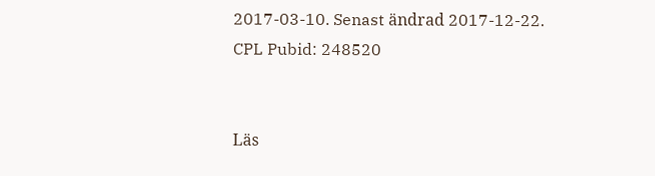2017-03-10. Senast ändrad 2017-12-22.
CPL Pubid: 248520


Läs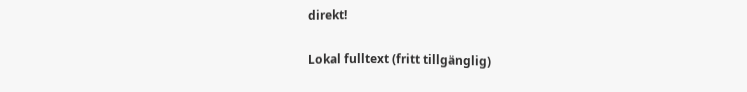direkt!

Lokal fulltext (fritt tillgänglig)